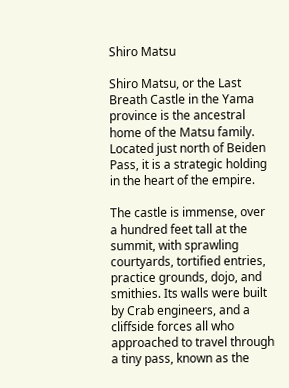Shiro Matsu

Shiro Matsu, or the Last Breath Castle in the Yama province is the ancestral home of the Matsu family. Located just north of Beiden Pass, it is a strategic holding in the heart of the empire.

The castle is immense, over a hundred feet tall at the summit, with sprawling courtyards, tortified entries, practice grounds, dojo, and smithies. Its walls were built by Crab engineers, and a cliffside forces all who approached to travel through a tiny pass, known as the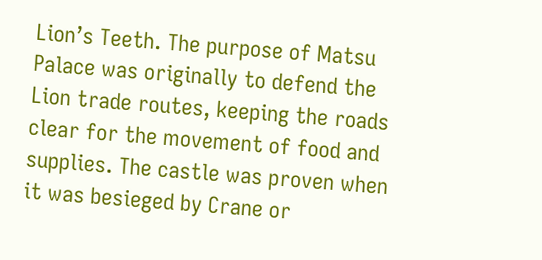Lion’s Teeth. The purpose of Matsu Palace was originally to defend the Lion trade routes, keeping the roads clear for the movement of food and supplies. The castle was proven when it was besieged by Crane or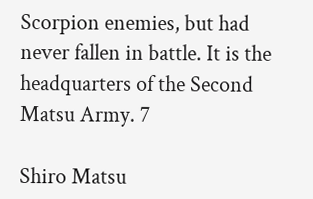Scorpion enemies, but had never fallen in battle. It is the headquarters of the Second Matsu Army. 7

Shiro Matsu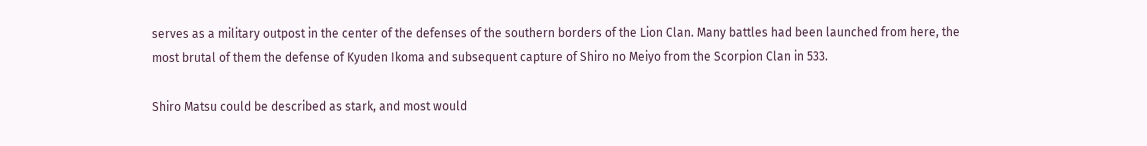serves as a military outpost in the center of the defenses of the southern borders of the Lion Clan. Many battles had been launched from here, the most brutal of them the defense of Kyuden Ikoma and subsequent capture of Shiro no Meiyo from the Scorpion Clan in 533.

Shiro Matsu could be described as stark, and most would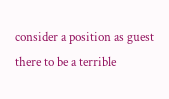consider a position as guest there to be a terrible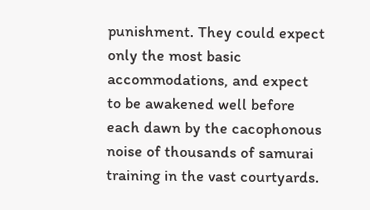punishment. They could expect only the most basic accommodations, and expect to be awakened well before each dawn by the cacophonous noise of thousands of samurai training in the vast courtyards.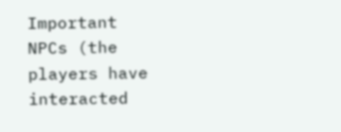Important NPCs (the players have interacted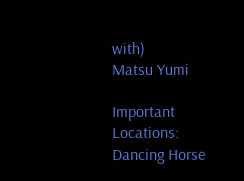with)
Matsu Yumi

Important Locations:
Dancing Horse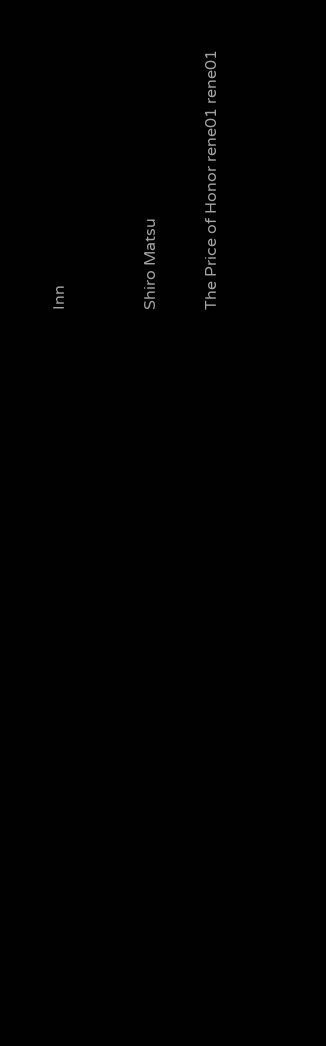Inn


Shiro Matsu

The Price of Honor rene01 rene01